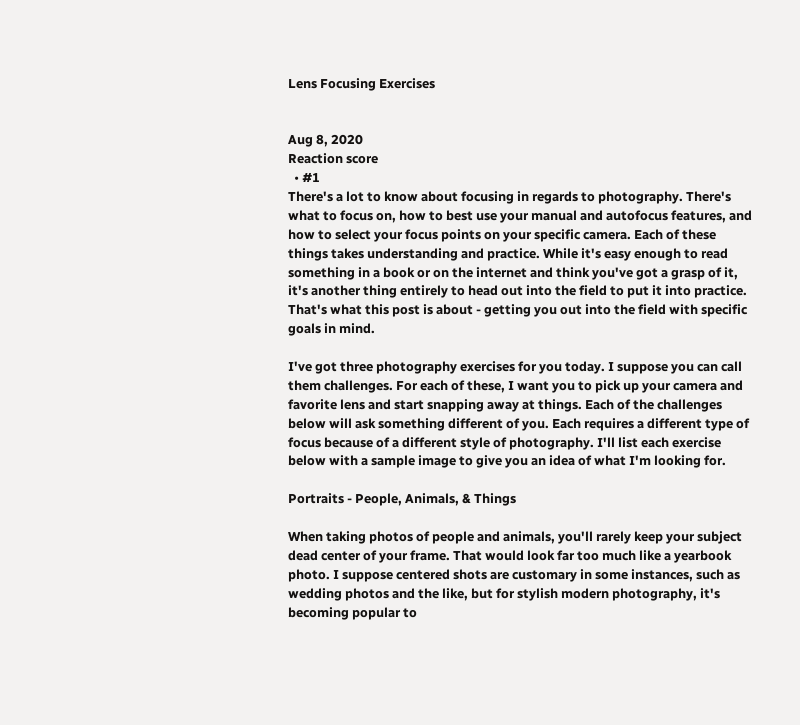Lens Focusing Exercises


Aug 8, 2020
Reaction score
  • #1
There's a lot to know about focusing in regards to photography. There's what to focus on, how to best use your manual and autofocus features, and how to select your focus points on your specific camera. Each of these things takes understanding and practice. While it's easy enough to read something in a book or on the internet and think you've got a grasp of it, it's another thing entirely to head out into the field to put it into practice. That's what this post is about - getting you out into the field with specific goals in mind.

I've got three photography exercises for you today. I suppose you can call them challenges. For each of these, I want you to pick up your camera and favorite lens and start snapping away at things. Each of the challenges below will ask something different of you. Each requires a different type of focus because of a different style of photography. I'll list each exercise below with a sample image to give you an idea of what I'm looking for.

Portraits - People, Animals, & Things

When taking photos of people and animals, you'll rarely keep your subject dead center of your frame. That would look far too much like a yearbook photo. I suppose centered shots are customary in some instances, such as wedding photos and the like, but for stylish modern photography, it's becoming popular to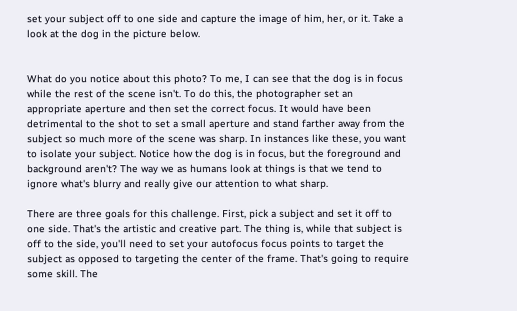set your subject off to one side and capture the image of him, her, or it. Take a look at the dog in the picture below.


What do you notice about this photo? To me, I can see that the dog is in focus while the rest of the scene isn't. To do this, the photographer set an appropriate aperture and then set the correct focus. It would have been detrimental to the shot to set a small aperture and stand farther away from the subject so much more of the scene was sharp. In instances like these, you want to isolate your subject. Notice how the dog is in focus, but the foreground and background aren't? The way we as humans look at things is that we tend to ignore what's blurry and really give our attention to what sharp.

There are three goals for this challenge. First, pick a subject and set it off to one side. That's the artistic and creative part. The thing is, while that subject is off to the side, you'll need to set your autofocus focus points to target the subject as opposed to targeting the center of the frame. That's going to require some skill. The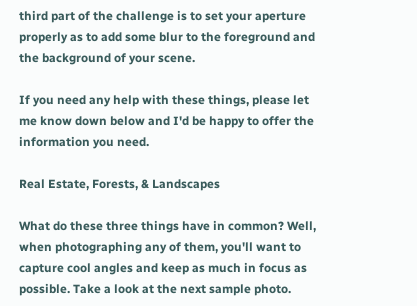third part of the challenge is to set your aperture properly as to add some blur to the foreground and the background of your scene.

If you need any help with these things, please let me know down below and I'd be happy to offer the information you need.

Real Estate, Forests, & Landscapes

What do these three things have in common? Well, when photographing any of them, you'll want to capture cool angles and keep as much in focus as possible. Take a look at the next sample photo.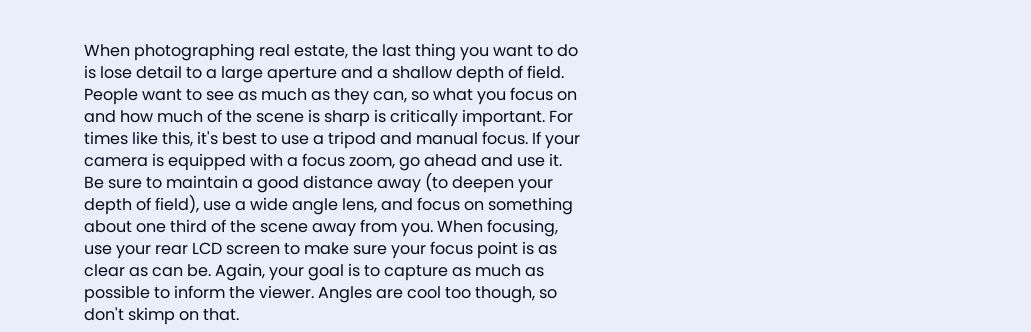When photographing real estate, the last thing you want to do is lose detail to a large aperture and a shallow depth of field. People want to see as much as they can, so what you focus on and how much of the scene is sharp is critically important. For times like this, it's best to use a tripod and manual focus. If your camera is equipped with a focus zoom, go ahead and use it. Be sure to maintain a good distance away (to deepen your depth of field), use a wide angle lens, and focus on something about one third of the scene away from you. When focusing, use your rear LCD screen to make sure your focus point is as clear as can be. Again, your goal is to capture as much as possible to inform the viewer. Angles are cool too though, so don't skimp on that.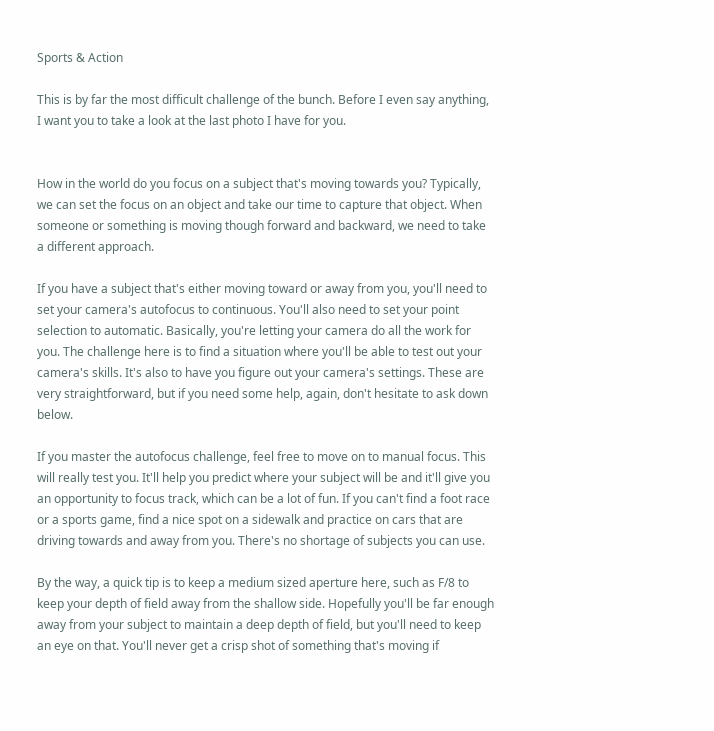Sports & Action

This is by far the most difficult challenge of the bunch. Before I even say anything, I want you to take a look at the last photo I have for you.


How in the world do you focus on a subject that's moving towards you? Typically, we can set the focus on an object and take our time to capture that object. When someone or something is moving though forward and backward, we need to take a different approach.

If you have a subject that's either moving toward or away from you, you'll need to set your camera's autofocus to continuous. You'll also need to set your point selection to automatic. Basically, you're letting your camera do all the work for you. The challenge here is to find a situation where you'll be able to test out your camera's skills. It's also to have you figure out your camera's settings. These are very straightforward, but if you need some help, again, don't hesitate to ask down below.

If you master the autofocus challenge, feel free to move on to manual focus. This will really test you. It'll help you predict where your subject will be and it'll give you an opportunity to focus track, which can be a lot of fun. If you can't find a foot race or a sports game, find a nice spot on a sidewalk and practice on cars that are driving towards and away from you. There's no shortage of subjects you can use.

By the way, a quick tip is to keep a medium sized aperture here, such as F/8 to keep your depth of field away from the shallow side. Hopefully you'll be far enough away from your subject to maintain a deep depth of field, but you'll need to keep an eye on that. You'll never get a crisp shot of something that's moving if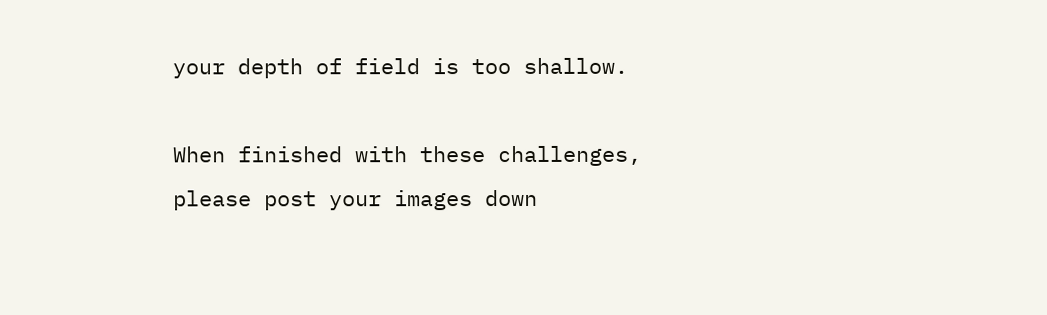your depth of field is too shallow.

When finished with these challenges, please post your images down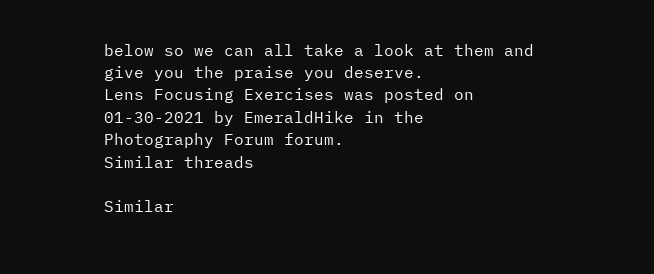below so we can all take a look at them and give you the praise you deserve.
Lens Focusing Exercises was posted on 01-30-2021 by EmeraldHike in the Photography Forum forum.
Similar threads

Similar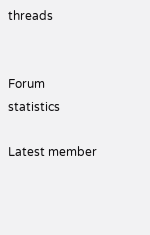threads


Forum statistics

Latest member